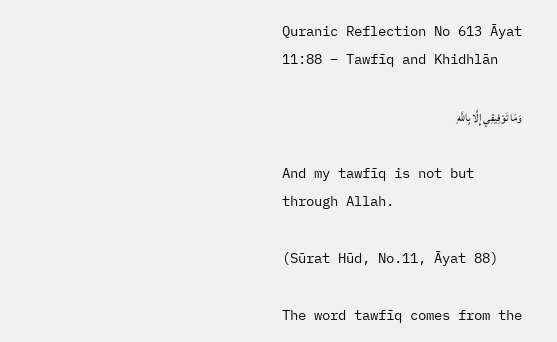Quranic Reflection No 613 Āyat 11:88 – Tawfīq and Khidhlān

وَمَا تَوْفِيقِي إِلَّا بِاللَّهِ

And my tawfīq is not but through Allah.

(Sūrat Hūd, No.11, Āyat 88)

The word tawfīq comes from the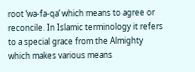root ‘wa-fa-qa’ which means to agree or reconcile. In Islamic terminology it refers to a special grace from the Almighty which makes various means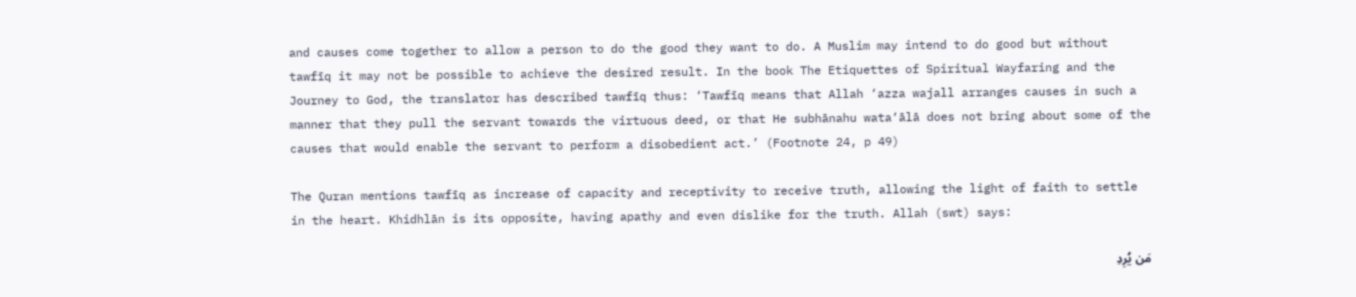and causes come together to allow a person to do the good they want to do. A Muslim may intend to do good but without tawfīq it may not be possible to achieve the desired result. In the book The Etiquettes of Spiritual Wayfaring and the Journey to God, the translator has described tawfīq thus: ‘Tawfīq means that Allah ‘azza wajall arranges causes in such a manner that they pull the servant towards the virtuous deed, or that He subhānahu wata‘ālā does not bring about some of the causes that would enable the servant to perform a disobedient act.’ (Footnote 24, p 49)

The Quran mentions tawfīq as increase of capacity and receptivity to receive truth, allowing the light of faith to settle in the heart. Khidhlān is its opposite, having apathy and even dislike for the truth. Allah (swt) says:

مَن يُرِدِ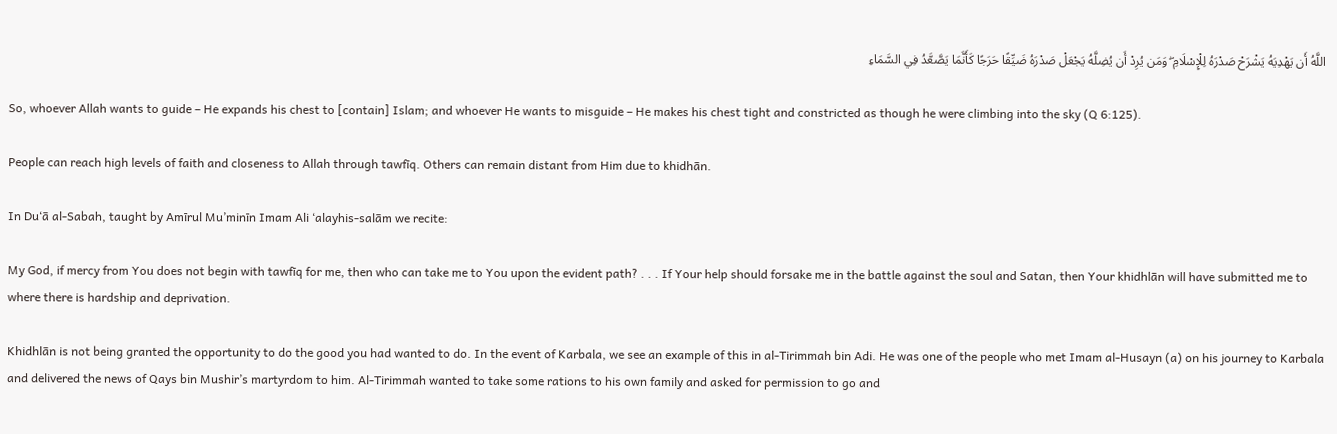اللَّهُ أَن يَهْدِيَهُ يَشْرَحْ صَدْرَهُ لِلْإِسْلَامِ ۖ وَمَن يُرِدْ أَن يُضِلَّهُ يَجْعَلْ صَدْرَهُ ضَيِّقًا حَرَجًا كَأَنَّمَا يَصَّعَّدُ فِي السَّمَاءِ

So, whoever Allah wants to guide – He expands his chest to [contain] Islam; and whoever He wants to misguide – He makes his chest tight and constricted as though he were climbing into the sky (Q 6:125).

People can reach high levels of faith and closeness to Allah through tawfīq. Others can remain distant from Him due to khidhān.

In Du‘ā al-Sabah, taught by Amīrul Mu’minīn Imam Ali ‘alayhis-salām we recite:

My God, if mercy from You does not begin with tawfīq for me, then who can take me to You upon the evident path? . . . If Your help should forsake me in the battle against the soul and Satan, then Your khidhlān will have submitted me to where there is hardship and deprivation.

Khidhlān is not being granted the opportunity to do the good you had wanted to do. In the event of Karbala, we see an example of this in al-Tirimmah bin Adi. He was one of the people who met Imam al-Husayn (a) on his journey to Karbala and delivered the news of Qays bin Mushir’s martyrdom to him. Al-Tirimmah wanted to take some rations to his own family and asked for permission to go and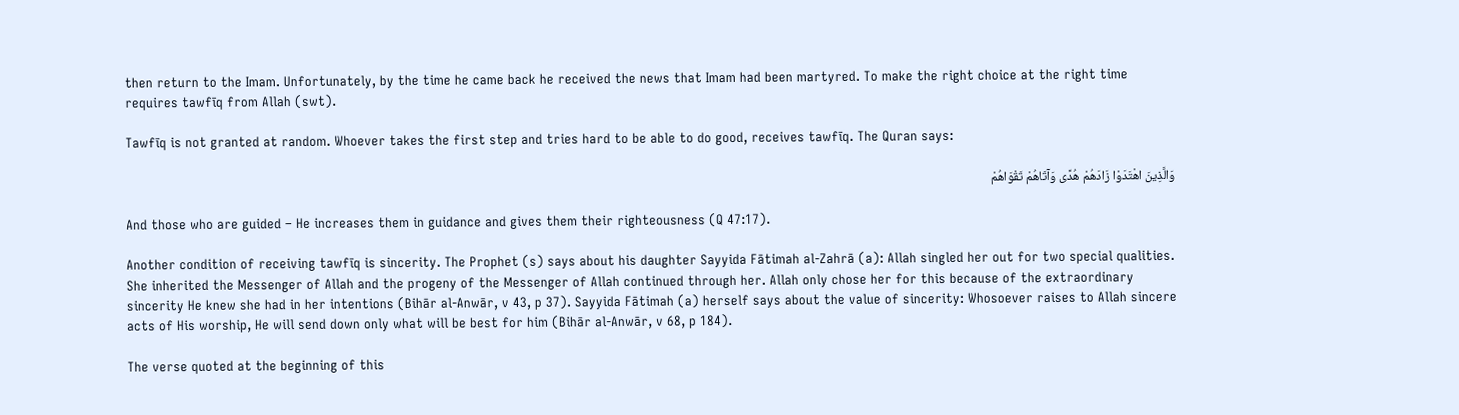then return to the Imam. Unfortunately, by the time he came back he received the news that Imam had been martyred. To make the right choice at the right time requires tawfīq from Allah (swt).

Tawfīq is not granted at random. Whoever takes the first step and tries hard to be able to do good, receives tawfīq. The Quran says:

وَالَّذِينَ اهْتَدَوْا زَادَهُمْ هُدًى وَآتَاهُمْ تَقْوَاهُمْ

And those who are guided – He increases them in guidance and gives them their righteousness (Q 47:17).

Another condition of receiving tawfīq is sincerity. The Prophet (s) says about his daughter Sayyida Fātimah al-Zahrā (a): Allah singled her out for two special qualities. She inherited the Messenger of Allah and the progeny of the Messenger of Allah continued through her. Allah only chose her for this because of the extraordinary sincerity He knew she had in her intentions (Bihār al-Anwār, v 43, p 37). Sayyida Fātimah (a) herself says about the value of sincerity: Whosoever raises to Allah sincere acts of His worship, He will send down only what will be best for him (Bihār al-Anwār, v 68, p 184).

The verse quoted at the beginning of this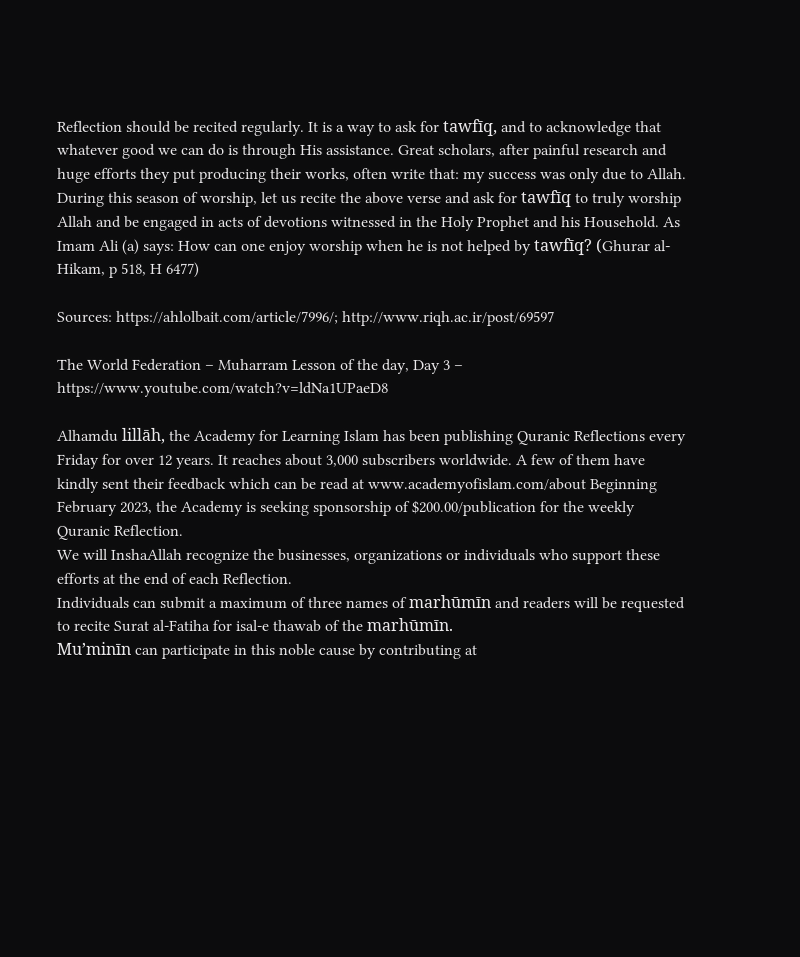Reflection should be recited regularly. It is a way to ask for tawfīq, and to acknowledge that whatever good we can do is through His assistance. Great scholars, after painful research and huge efforts they put producing their works, often write that: my success was only due to Allah.  During this season of worship, let us recite the above verse and ask for tawfīq to truly worship Allah and be engaged in acts of devotions witnessed in the Holy Prophet and his Household. As Imam Ali (a) says: How can one enjoy worship when he is not helped by tawfīq? (Ghurar al-Hikam, p 518, H 6477)

Sources: https://ahlolbait.com/article/7996/; http://www.riqh.ac.ir/post/69597

The World Federation – Muharram Lesson of the day, Day 3 – https://www.youtube.com/watch?v=ldNa1UPaeD8

Alhamdu lillāh, the Academy for Learning Islam has been publishing Quranic Reflections every Friday for over 12 years. It reaches about 3,000 subscribers worldwide. A few of them have kindly sent their feedback which can be read at www.academyofislam.com/about Beginning February 2023, the Academy is seeking sponsorship of $200.00/publication for the weekly Quranic Reflection.
We will InshaAllah recognize the businesses, organizations or individuals who support these efforts at the end of each Reflection.
Individuals can submit a maximum of three names of marhūmīn and readers will be requested to recite Surat al-Fatiha for isal-e thawab of the marhūmīn.
Mu’minīn can participate in this noble cause by contributing at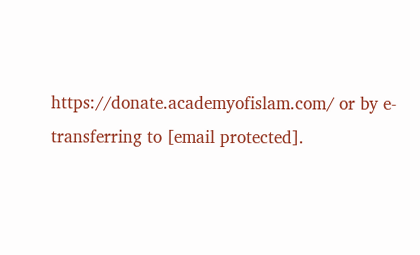https://donate.academyofislam.com/ or by e-transferring to [email protected].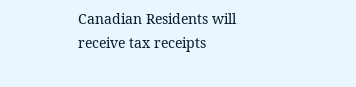Canadian Residents will receive tax receipts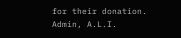for their donation.
Admin, A.L.I.